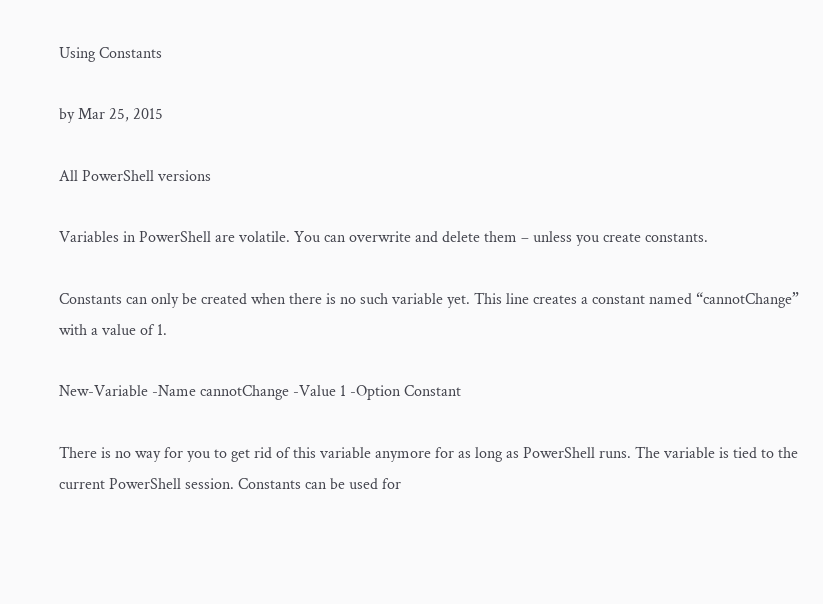Using Constants

by Mar 25, 2015

All PowerShell versions

Variables in PowerShell are volatile. You can overwrite and delete them – unless you create constants.

Constants can only be created when there is no such variable yet. This line creates a constant named “cannotChange” with a value of 1.

New-Variable -Name cannotChange -Value 1 -Option Constant

There is no way for you to get rid of this variable anymore for as long as PowerShell runs. The variable is tied to the current PowerShell session. Constants can be used for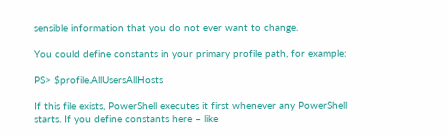sensible information that you do not ever want to change.

You could define constants in your primary profile path, for example:

PS> $profile.AllUsersAllHosts

If this file exists, PowerShell executes it first whenever any PowerShell starts. If you define constants here – like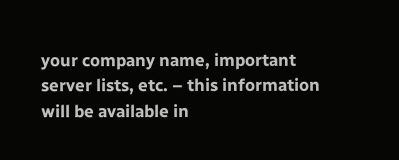your company name, important server lists, etc. – this information will be available in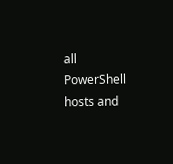all PowerShell hosts and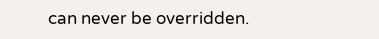can never be overridden.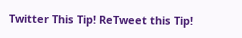Twitter This Tip! ReTweet this Tip!